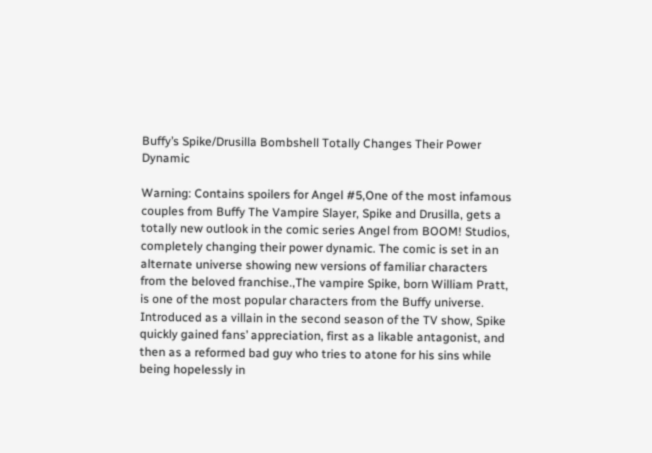Buffy’s Spike/Drusilla Bombshell Totally Changes Their Power Dynamic

Warning: Contains spoilers for Angel #5,One of the most infamous couples from Buffy The Vampire Slayer, Spike and Drusilla, gets a totally new outlook in the comic series Angel from BOOM! Studios, completely changing their power dynamic. The comic is set in an alternate universe showing new versions of familiar characters from the beloved franchise.,The vampire Spike, born William Pratt, is one of the most popular characters from the Buffy universe. Introduced as a villain in the second season of the TV show, Spike quickly gained fans’ appreciation, first as a likable antagonist, and then as a reformed bad guy who tries to atone for his sins while being hopelessly in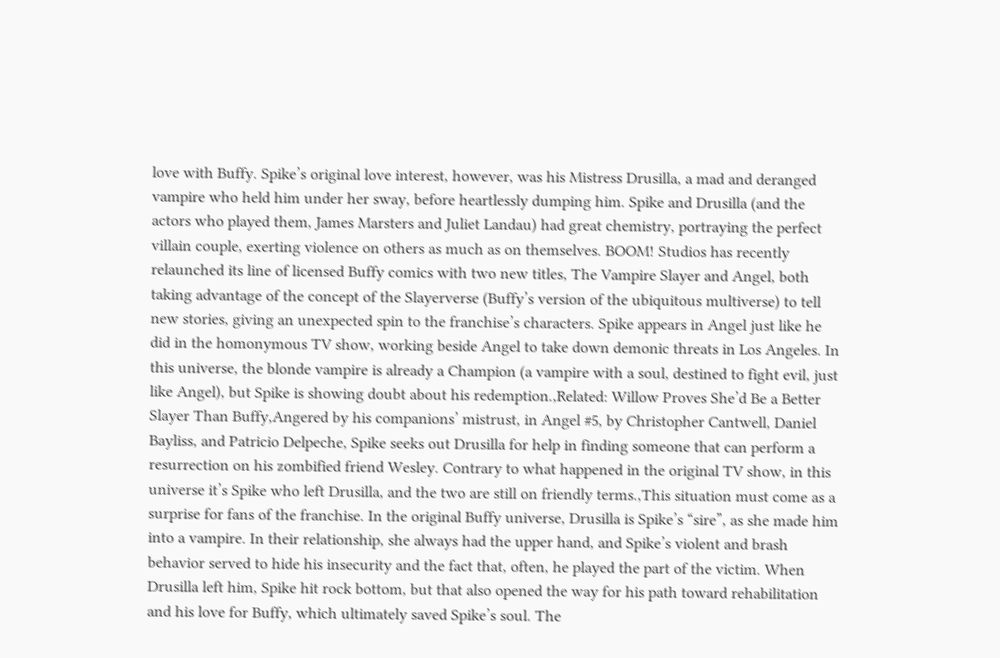love with Buffy. Spike’s original love interest, however, was his Mistress Drusilla, a mad and deranged vampire who held him under her sway, before heartlessly dumping him. Spike and Drusilla (and the actors who played them, James Marsters and Juliet Landau) had great chemistry, portraying the perfect villain couple, exerting violence on others as much as on themselves. BOOM! Studios has recently relaunched its line of licensed Buffy comics with two new titles, The Vampire Slayer and Angel, both taking advantage of the concept of the Slayerverse (Buffy’s version of the ubiquitous multiverse) to tell new stories, giving an unexpected spin to the franchise’s characters. Spike appears in Angel just like he did in the homonymous TV show, working beside Angel to take down demonic threats in Los Angeles. In this universe, the blonde vampire is already a Champion (a vampire with a soul, destined to fight evil, just like Angel), but Spike is showing doubt about his redemption.,Related: Willow Proves She’d Be a Better Slayer Than Buffy,Angered by his companions’ mistrust, in Angel #5, by Christopher Cantwell, Daniel Bayliss, and Patricio Delpeche, Spike seeks out Drusilla for help in finding someone that can perform a resurrection on his zombified friend Wesley. Contrary to what happened in the original TV show, in this universe it’s Spike who left Drusilla, and the two are still on friendly terms.,This situation must come as a surprise for fans of the franchise. In the original Buffy universe, Drusilla is Spike’s “sire”, as she made him into a vampire. In their relationship, she always had the upper hand, and Spike’s violent and brash behavior served to hide his insecurity and the fact that, often, he played the part of the victim. When Drusilla left him, Spike hit rock bottom, but that also opened the way for his path toward rehabilitation and his love for Buffy, which ultimately saved Spike’s soul. The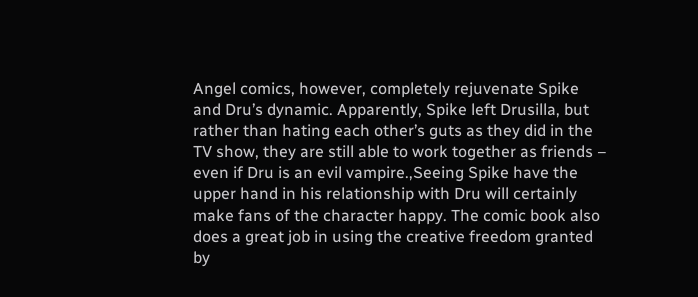Angel comics, however, completely rejuvenate Spike and Dru’s dynamic. Apparently, Spike left Drusilla, but rather than hating each other’s guts as they did in the TV show, they are still able to work together as friends – even if Dru is an evil vampire.,Seeing Spike have the upper hand in his relationship with Dru will certainly make fans of the character happy. The comic book also does a great job in using the creative freedom granted by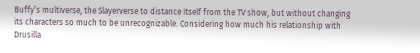Buffy’s multiverse, the Slayerverse to distance itself from the TV show, but without changing its characters so much to be unrecognizable. Considering how much his relationship with Drusilla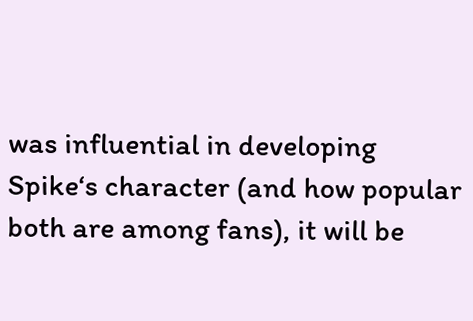was influential in developing Spike‘s character (and how popular both are among fans), it will be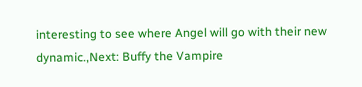interesting to see where Angel will go with their new dynamic.,Next: Buffy the Vampire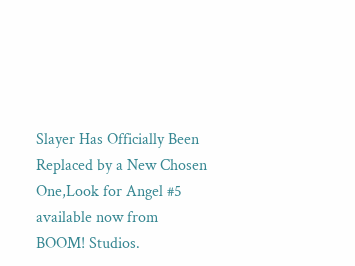Slayer Has Officially Been Replaced by a New Chosen One,Look for Angel #5 available now from BOOM! Studios.